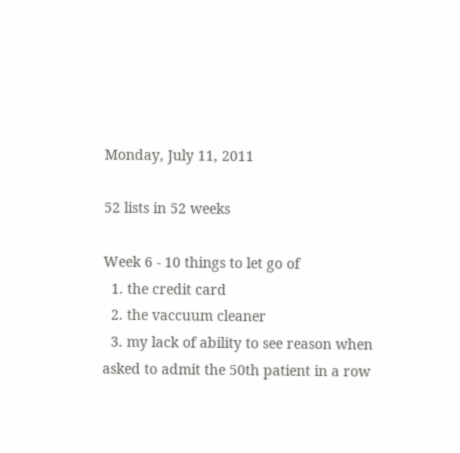Monday, July 11, 2011

52 lists in 52 weeks

Week 6 - 10 things to let go of
  1. the credit card
  2. the vaccuum cleaner
  3. my lack of ability to see reason when asked to admit the 50th patient in a row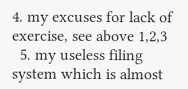4. my excuses for lack of exercise, see above 1,2,3
  5. my useless filing system which is almost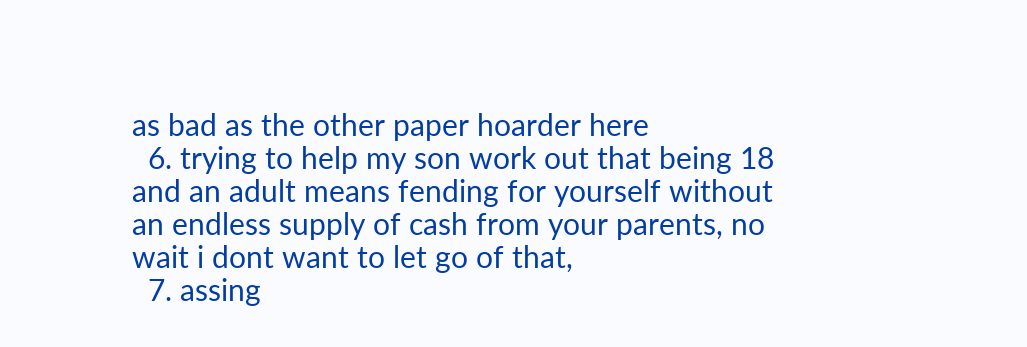as bad as the other paper hoarder here
  6. trying to help my son work out that being 18 and an adult means fending for yourself without an endless supply of cash from your parents, no wait i dont want to let go of that,
  7. assing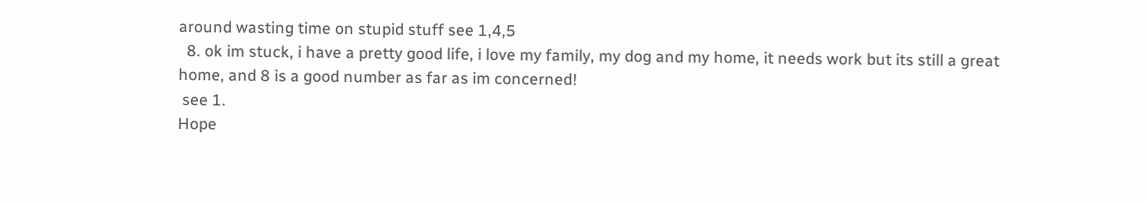around wasting time on stupid stuff see 1,4,5
  8. ok im stuck, i have a pretty good life, i love my family, my dog and my home, it needs work but its still a great home, and 8 is a good number as far as im concerned!
 see 1.
Hope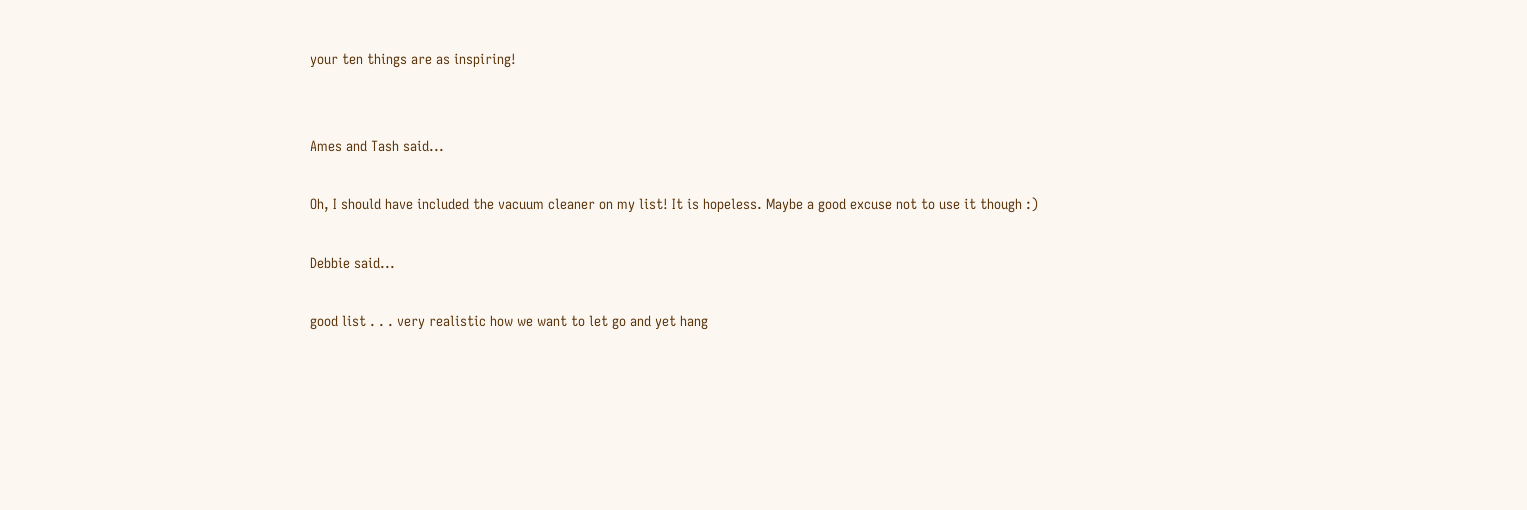your ten things are as inspiring!


Ames and Tash said...

Oh, I should have included the vacuum cleaner on my list! It is hopeless. Maybe a good excuse not to use it though :)

Debbie said...

good list . . . very realistic how we want to let go and yet hang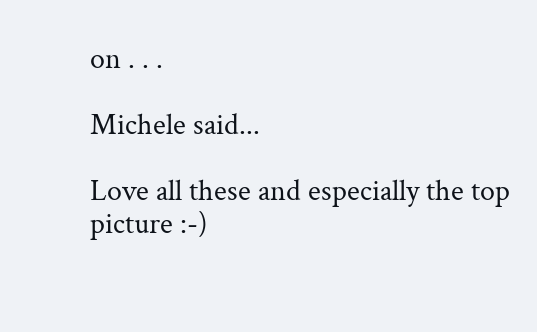on . . .

Michele said...

Love all these and especially the top picture :-)